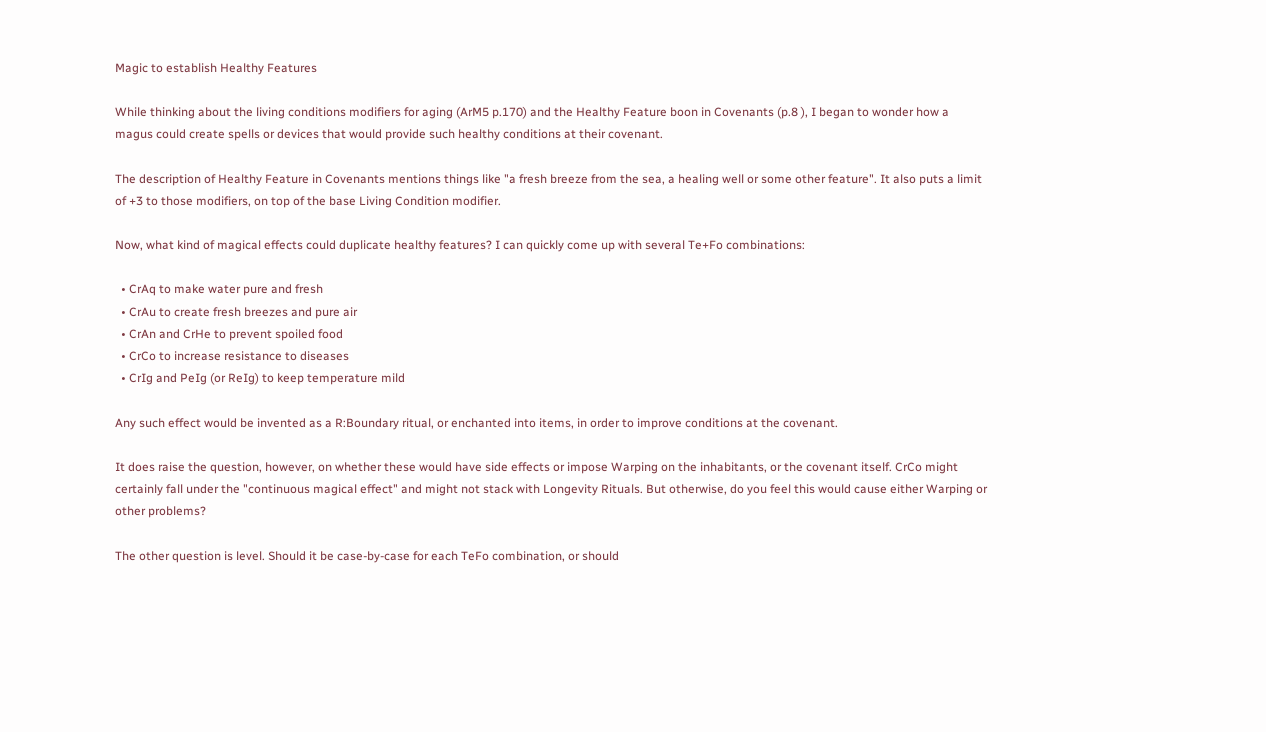Magic to establish Healthy Features

While thinking about the living conditions modifiers for aging (ArM5 p.170) and the Healthy Feature boon in Covenants (p.8 ), I began to wonder how a magus could create spells or devices that would provide such healthy conditions at their covenant.

The description of Healthy Feature in Covenants mentions things like "a fresh breeze from the sea, a healing well or some other feature". It also puts a limit of +3 to those modifiers, on top of the base Living Condition modifier.

Now, what kind of magical effects could duplicate healthy features? I can quickly come up with several Te+Fo combinations:

  • CrAq to make water pure and fresh
  • CrAu to create fresh breezes and pure air
  • CrAn and CrHe to prevent spoiled food
  • CrCo to increase resistance to diseases
  • CrIg and PeIg (or ReIg) to keep temperature mild

Any such effect would be invented as a R:Boundary ritual, or enchanted into items, in order to improve conditions at the covenant.

It does raise the question, however, on whether these would have side effects or impose Warping on the inhabitants, or the covenant itself. CrCo might certainly fall under the "continuous magical effect" and might not stack with Longevity Rituals. But otherwise, do you feel this would cause either Warping or other problems?

The other question is level. Should it be case-by-case for each TeFo combination, or should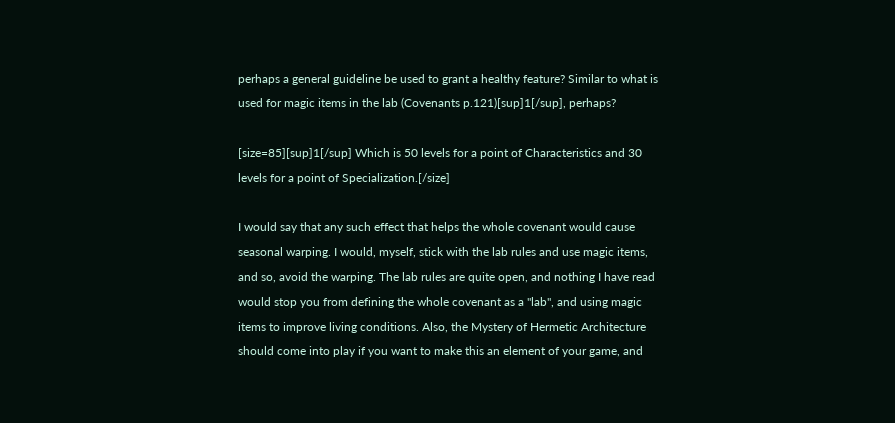perhaps a general guideline be used to grant a healthy feature? Similar to what is used for magic items in the lab (Covenants p.121)[sup]1[/sup], perhaps?

[size=85][sup]1[/sup] Which is 50 levels for a point of Characteristics and 30 levels for a point of Specialization.[/size]

I would say that any such effect that helps the whole covenant would cause seasonal warping. I would, myself, stick with the lab rules and use magic items, and so, avoid the warping. The lab rules are quite open, and nothing I have read would stop you from defining the whole covenant as a "lab", and using magic items to improve living conditions. Also, the Mystery of Hermetic Architecture should come into play if you want to make this an element of your game, and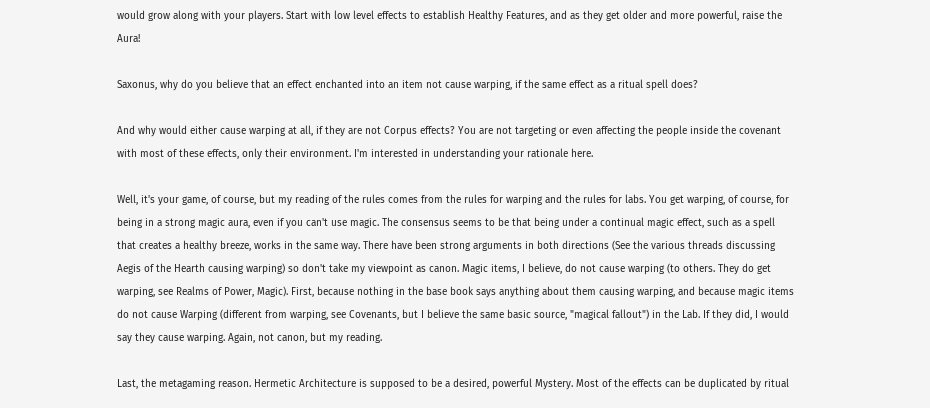would grow along with your players. Start with low level effects to establish Healthy Features, and as they get older and more powerful, raise the Aura!

Saxonus, why do you believe that an effect enchanted into an item not cause warping, if the same effect as a ritual spell does?

And why would either cause warping at all, if they are not Corpus effects? You are not targeting or even affecting the people inside the covenant with most of these effects, only their environment. I'm interested in understanding your rationale here.

Well, it's your game, of course, but my reading of the rules comes from the rules for warping and the rules for labs. You get warping, of course, for being in a strong magic aura, even if you can't use magic. The consensus seems to be that being under a continual magic effect, such as a spell that creates a healthy breeze, works in the same way. There have been strong arguments in both directions (See the various threads discussing Aegis of the Hearth causing warping) so don't take my viewpoint as canon. Magic items, I believe, do not cause warping (to others. They do get warping, see Realms of Power, Magic). First, because nothing in the base book says anything about them causing warping, and because magic items do not cause Warping (different from warping, see Covenants, but I believe the same basic source, "magical fallout") in the Lab. If they did, I would say they cause warping. Again, not canon, but my reading.

Last, the metagaming reason. Hermetic Architecture is supposed to be a desired, powerful Mystery. Most of the effects can be duplicated by ritual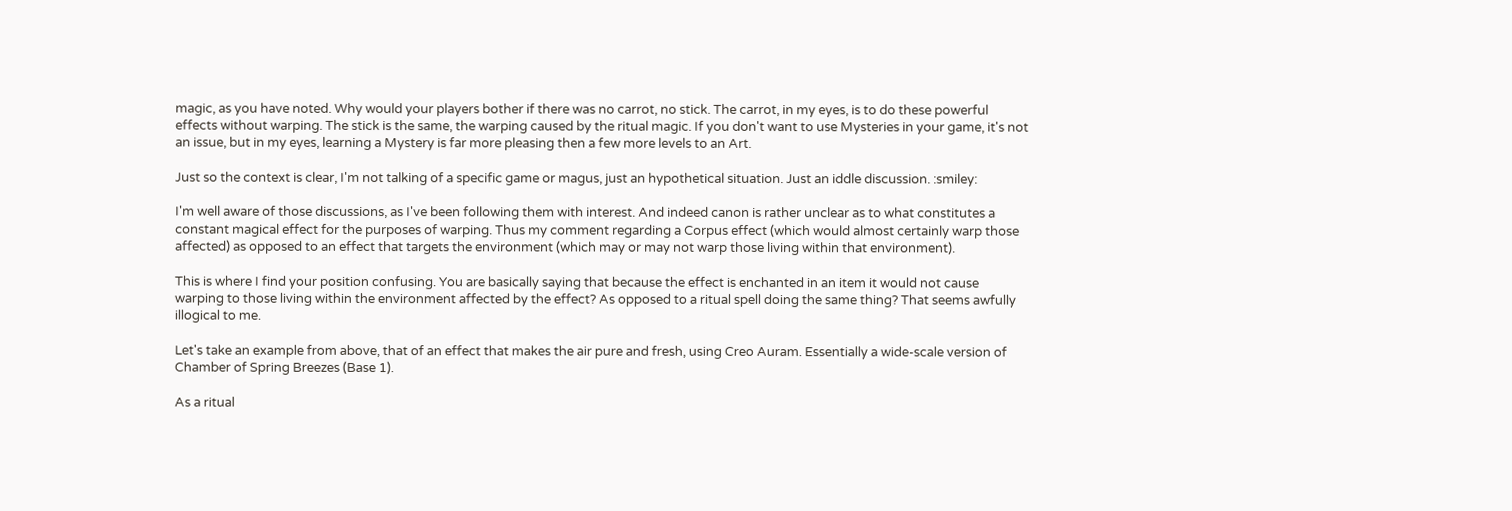magic, as you have noted. Why would your players bother if there was no carrot, no stick. The carrot, in my eyes, is to do these powerful effects without warping. The stick is the same, the warping caused by the ritual magic. If you don't want to use Mysteries in your game, it's not an issue, but in my eyes, learning a Mystery is far more pleasing then a few more levels to an Art.

Just so the context is clear, I'm not talking of a specific game or magus, just an hypothetical situation. Just an iddle discussion. :smiley:

I'm well aware of those discussions, as I've been following them with interest. And indeed canon is rather unclear as to what constitutes a constant magical effect for the purposes of warping. Thus my comment regarding a Corpus effect (which would almost certainly warp those affected) as opposed to an effect that targets the environment (which may or may not warp those living within that environment).

This is where I find your position confusing. You are basically saying that because the effect is enchanted in an item it would not cause warping to those living within the environment affected by the effect? As opposed to a ritual spell doing the same thing? That seems awfully illogical to me.

Let's take an example from above, that of an effect that makes the air pure and fresh, using Creo Auram. Essentially a wide-scale version of Chamber of Spring Breezes (Base 1).

As a ritual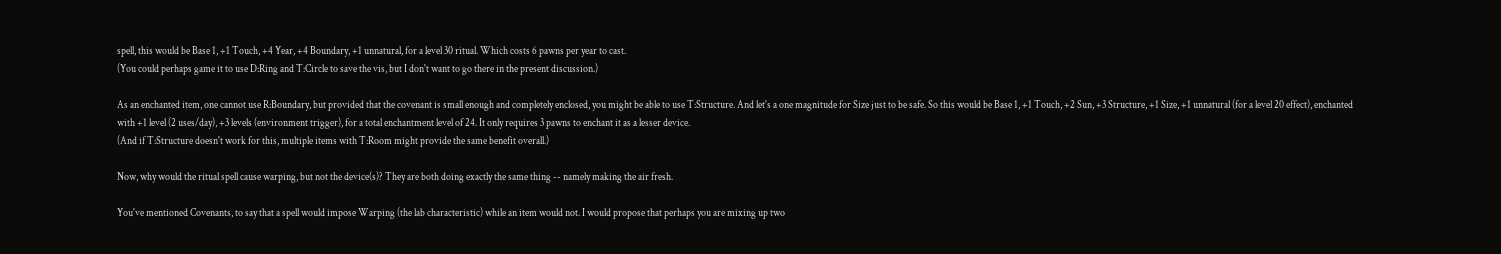spell, this would be Base 1, +1 Touch, +4 Year, +4 Boundary, +1 unnatural, for a level 30 ritual. Which costs 6 pawns per year to cast.
(You could perhaps game it to use D:Ring and T:Circle to save the vis, but I don't want to go there in the present discussion.)

As an enchanted item, one cannot use R:Boundary, but provided that the covenant is small enough and completely enclosed, you might be able to use T:Structure. And let's a one magnitude for Size just to be safe. So this would be Base 1, +1 Touch, +2 Sun, +3 Structure, +1 Size, +1 unnatural (for a level 20 effect), enchanted with +1 level (2 uses/day), +3 levels (environment trigger), for a total enchantment level of 24. It only requires 3 pawns to enchant it as a lesser device.
(And if T:Structure doesn't work for this, multiple items with T:Room might provide the same benefit overall.)

Now, why would the ritual spell cause warping, but not the device(s)? They are both doing exactly the same thing -- namely making the air fresh.

You've mentioned Covenants, to say that a spell would impose Warping (the lab characteristic) while an item would not. I would propose that perhaps you are mixing up two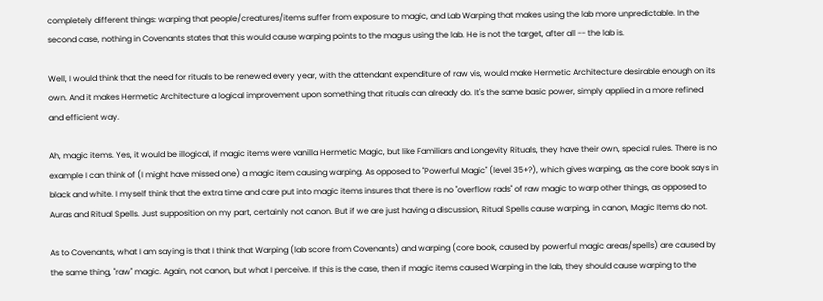completely different things: warping that people/creatures/items suffer from exposure to magic, and Lab Warping that makes using the lab more unpredictable. In the second case, nothing in Covenants states that this would cause warping points to the magus using the lab. He is not the target, after all -- the lab is.

Well, I would think that the need for rituals to be renewed every year, with the attendant expenditure of raw vis, would make Hermetic Architecture desirable enough on its own. And it makes Hermetic Architecture a logical improvement upon something that rituals can already do. It's the same basic power, simply applied in a more refined and efficient way.

Ah, magic items. Yes, it would be illogical, if magic items were vanilla Hermetic Magic, but like Familiars and Longevity Rituals, they have their own, special rules. There is no example I can think of (I might have missed one) a magic item causing warping. As opposed to "Powerful Magic" (level 35+?), which gives warping, as the core book says in black and white. I myself think that the extra time and care put into magic items insures that there is no "overflow rads" of raw magic to warp other things, as opposed to Auras and Ritual Spells. Just supposition on my part, certainly not canon. But if we are just having a discussion, Ritual Spells cause warping, in canon, Magic Items do not.

As to Covenants, what I am saying is that I think that Warping (lab score from Covenants) and warping (core book, caused by powerful magic areas/spells) are caused by the same thing, "raw" magic. Again, not canon, but what I perceive. If this is the case, then if magic items caused Warping in the lab, they should cause warping to the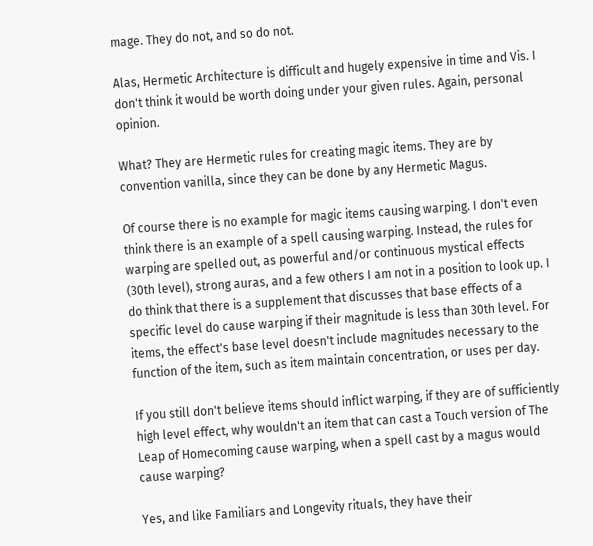mage. They do not, and so do not.

Alas, Hermetic Architecture is difficult and hugely expensive in time and Vis. I don't think it would be worth doing under your given rules. Again, personal opinion.

What? They are Hermetic rules for creating magic items. They are by convention vanilla, since they can be done by any Hermetic Magus.

Of course there is no example for magic items causing warping. I don't even think there is an example of a spell causing warping. Instead, the rules for warping are spelled out, as powerful and/or continuous mystical effects (30th level), strong auras, and a few others I am not in a position to look up. I do think that there is a supplement that discusses that base effects of a specific level do cause warping if their magnitude is less than 30th level. For items, the effect's base level doesn't include magnitudes necessary to the function of the item, such as item maintain concentration, or uses per day.

If you still don't believe items should inflict warping, if they are of sufficiently high level effect, why wouldn't an item that can cast a Touch version of The Leap of Homecoming cause warping, when a spell cast by a magus would cause warping?

Yes, and like Familiars and Longevity rituals, they have their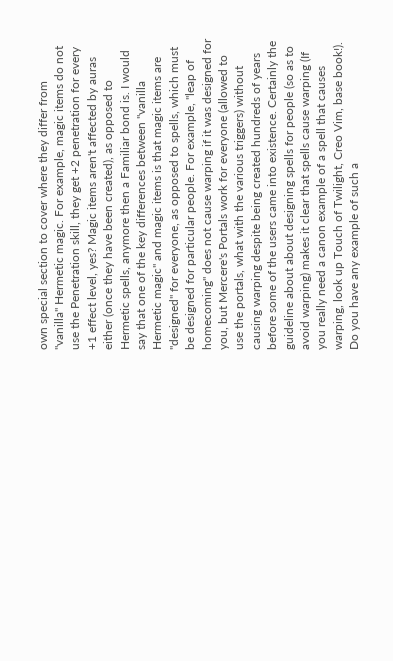own special section to cover where they differ from "vanilla" Hermetic magic. For example, magic items do not use the Penetration skill, they get +2 penetration for every +1 effect level, yes? Magic items aren't affected by auras either (once they have been created), as opposed to Hermetic spells, anymore then a Familiar bond is. I would say that one of the key differences between "vanilla Hermetic magic" and magic items is that magic items are "designed" for everyone, as opposed to spells, which must be designed for particular people. For example, "leap of homecoming" does not cause warping if it was designed for you, but Mercere's Portals work for everyone (allowed to use the portals, what with the various triggers) without causing warping despite being created hundreds of years before some of the users came into existence. Certainly the guideline about about designing spells for people (so as to avoid warping) makes it clear that spells cause warping (If you really need a canon example of a spell that causes warping, look up Touch of Twilight, Creo Vim, base book!). Do you have any example of such a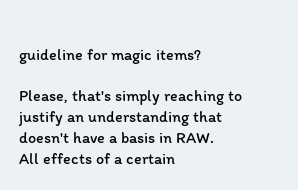guideline for magic items?

Please, that's simply reaching to justify an understanding that doesn't have a basis in RAW.
All effects of a certain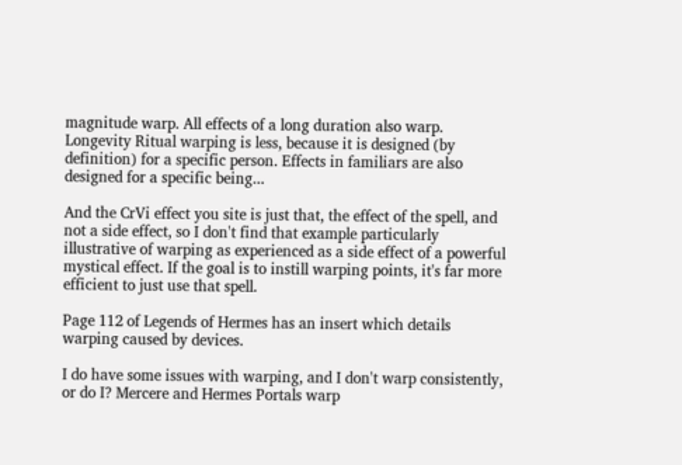magnitude warp. All effects of a long duration also warp. Longevity Ritual warping is less, because it is designed (by definition) for a specific person. Effects in familiars are also designed for a specific being...

And the CrVi effect you site is just that, the effect of the spell, and not a side effect, so I don't find that example particularly illustrative of warping as experienced as a side effect of a powerful mystical effect. If the goal is to instill warping points, it's far more efficient to just use that spell.

Page 112 of Legends of Hermes has an insert which details warping caused by devices.

I do have some issues with warping, and I don't warp consistently, or do I? Mercere and Hermes Portals warp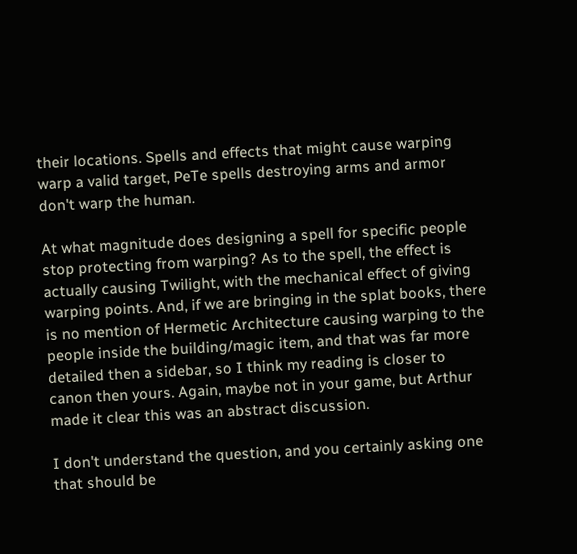their locations. Spells and effects that might cause warping warp a valid target, PeTe spells destroying arms and armor don't warp the human.

At what magnitude does designing a spell for specific people stop protecting from warping? As to the spell, the effect is actually causing Twilight, with the mechanical effect of giving warping points. And, if we are bringing in the splat books, there is no mention of Hermetic Architecture causing warping to the people inside the building/magic item, and that was far more detailed then a sidebar, so I think my reading is closer to canon then yours. Again, maybe not in your game, but Arthur made it clear this was an abstract discussion.

I don't understand the question, and you certainly asking one that should be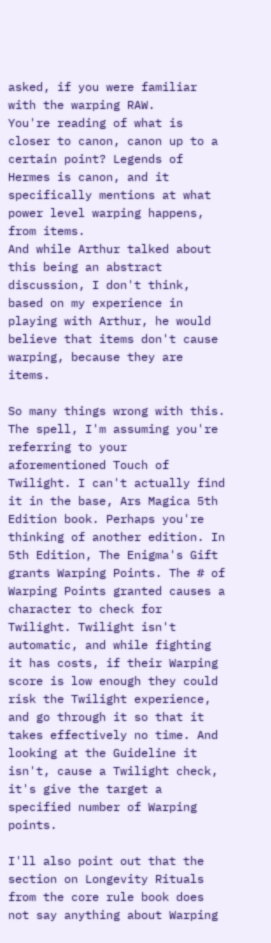asked, if you were familiar with the warping RAW.
You're reading of what is closer to canon, canon up to a certain point? Legends of Hermes is canon, and it specifically mentions at what power level warping happens, from items.
And while Arthur talked about this being an abstract discussion, I don't think, based on my experience in playing with Arthur, he would believe that items don't cause warping, because they are items.

So many things wrong with this. The spell, I'm assuming you're referring to your aforementioned Touch of Twilight. I can't actually find it in the base, Ars Magica 5th Edition book. Perhaps you're thinking of another edition. In 5th Edition, The Enigma's Gift grants Warping Points. The # of Warping Points granted causes a character to check for Twilight. Twilight isn't automatic, and while fighting it has costs, if their Warping score is low enough they could risk the Twilight experience, and go through it so that it takes effectively no time. And looking at the Guideline it isn't, cause a Twilight check, it's give the target a specified number of Warping points.

I'll also point out that the section on Longevity Rituals from the core rule book does not say anything about Warping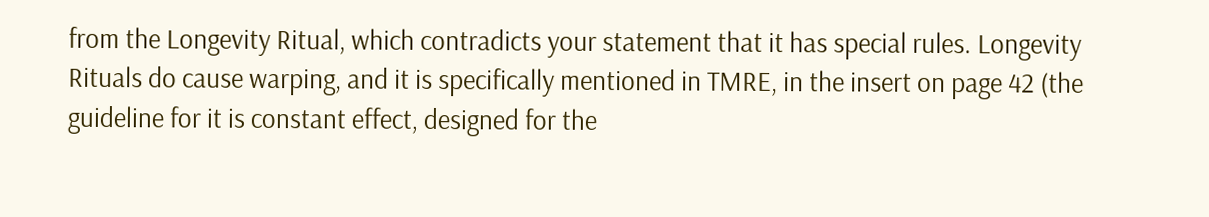from the Longevity Ritual, which contradicts your statement that it has special rules. Longevity Rituals do cause warping, and it is specifically mentioned in TMRE, in the insert on page 42 (the guideline for it is constant effect, designed for the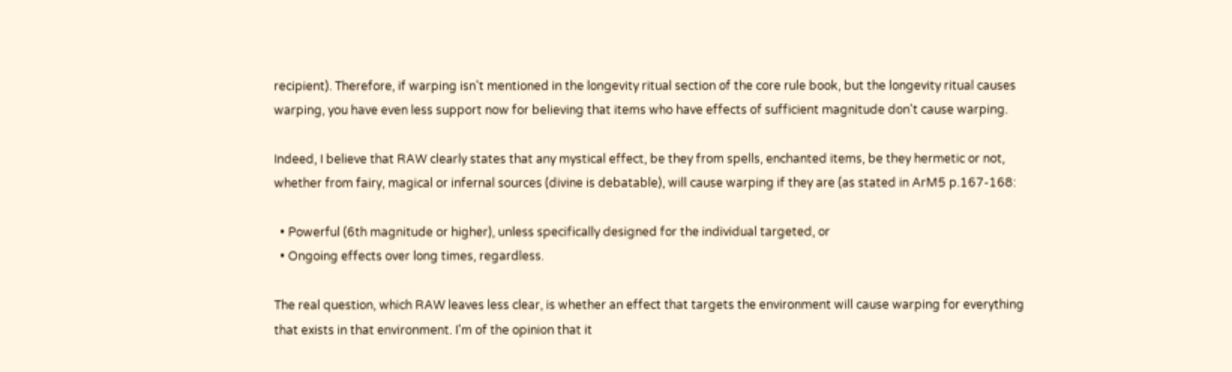recipient). Therefore, if warping isn't mentioned in the longevity ritual section of the core rule book, but the longevity ritual causes warping, you have even less support now for believing that items who have effects of sufficient magnitude don't cause warping.

Indeed, I believe that RAW clearly states that any mystical effect, be they from spells, enchanted items, be they hermetic or not, whether from fairy, magical or infernal sources (divine is debatable), will cause warping if they are (as stated in ArM5 p.167-168:

  • Powerful (6th magnitude or higher), unless specifically designed for the individual targeted, or
  • Ongoing effects over long times, regardless.

The real question, which RAW leaves less clear, is whether an effect that targets the environment will cause warping for everything that exists in that environment. I'm of the opinion that it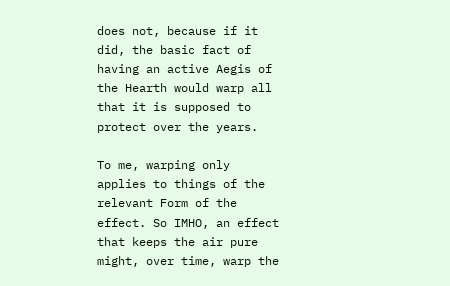does not, because if it did, the basic fact of having an active Aegis of the Hearth would warp all that it is supposed to protect over the years.

To me, warping only applies to things of the relevant Form of the effect. So IMHO, an effect that keeps the air pure might, over time, warp the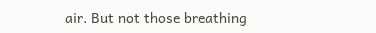air. But not those breathing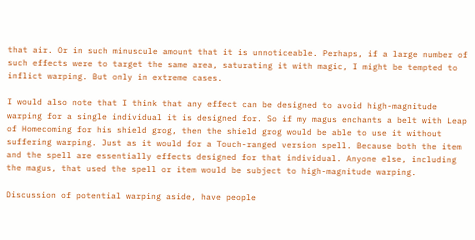that air. Or in such minuscule amount that it is unnoticeable. Perhaps, if a large number of such effects were to target the same area, saturating it with magic, I might be tempted to inflict warping. But only in extreme cases.

I would also note that I think that any effect can be designed to avoid high-magnitude warping for a single individual it is designed for. So if my magus enchants a belt with Leap of Homecoming for his shield grog, then the shield grog would be able to use it without suffering warping. Just as it would for a Touch-ranged version spell. Because both the item and the spell are essentially effects designed for that individual. Anyone else, including the magus, that used the spell or item would be subject to high-magnitude warping.

Discussion of potential warping aside, have people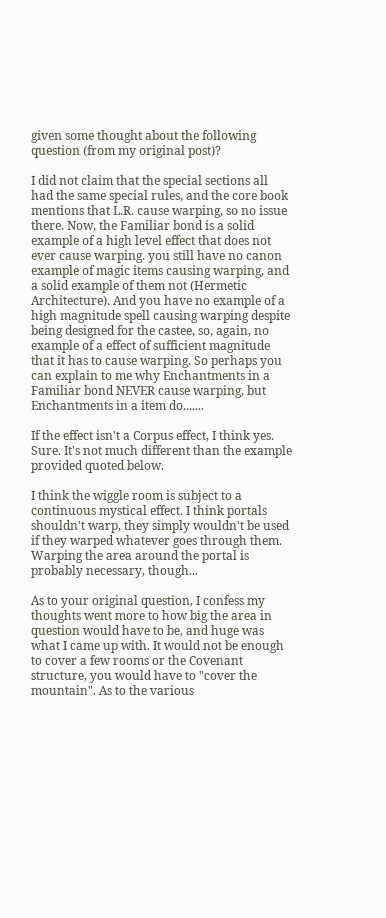given some thought about the following question (from my original post)?

I did not claim that the special sections all had the same special rules, and the core book mentions that L.R. cause warping, so no issue there. Now, the Familiar bond is a solid example of a high level effect that does not ever cause warping. you still have no canon example of magic items causing warping, and a solid example of them not (Hermetic Architecture). And you have no example of a high magnitude spell causing warping despite being designed for the castee, so, again, no example of a effect of sufficient magnitude that it has to cause warping. So perhaps you can explain to me why Enchantments in a Familiar bond NEVER cause warping, but Enchantments in a item do.......

If the effect isn't a Corpus effect, I think yes. Sure. It's not much different than the example provided quoted below.

I think the wiggle room is subject to a continuous mystical effect. I think portals shouldn't warp, they simply wouldn't be used if they warped whatever goes through them. Warping the area around the portal is probably necessary, though...

As to your original question, I confess my thoughts went more to how big the area in question would have to be, and huge was what I came up with. It would not be enough to cover a few rooms or the Covenant structure, you would have to "cover the mountain". As to the various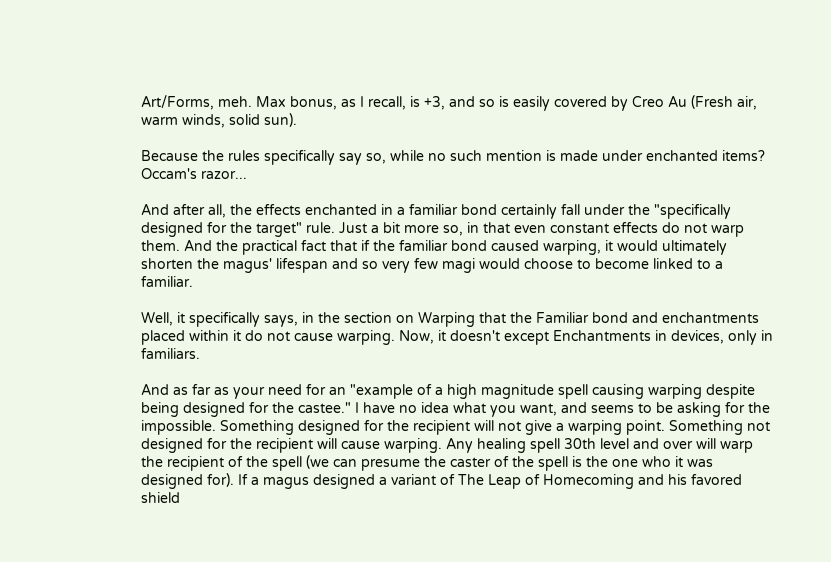Art/Forms, meh. Max bonus, as I recall, is +3, and so is easily covered by Creo Au (Fresh air, warm winds, solid sun).

Because the rules specifically say so, while no such mention is made under enchanted items? Occam's razor...

And after all, the effects enchanted in a familiar bond certainly fall under the "specifically designed for the target" rule. Just a bit more so, in that even constant effects do not warp them. And the practical fact that if the familiar bond caused warping, it would ultimately shorten the magus' lifespan and so very few magi would choose to become linked to a familiar.

Well, it specifically says, in the section on Warping that the Familiar bond and enchantments placed within it do not cause warping. Now, it doesn't except Enchantments in devices, only in familiars.

And as far as your need for an "example of a high magnitude spell causing warping despite being designed for the castee." I have no idea what you want, and seems to be asking for the impossible. Something designed for the recipient will not give a warping point. Something not designed for the recipient will cause warping. Any healing spell 30th level and over will warp the recipient of the spell (we can presume the caster of the spell is the one who it was designed for). If a magus designed a variant of The Leap of Homecoming and his favored shield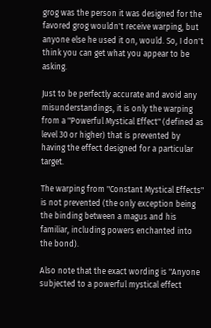grog was the person it was designed for the favored grog wouldn't receive warping, but anyone else he used it on, would. So, I don't think you can get what you appear to be asking.

Just to be perfectly accurate and avoid any misunderstandings, it is only the warping from a "Powerful Mystical Effect" (defined as level 30 or higher) that is prevented by having the effect designed for a particular target.

The warping from "Constant Mystical Effects" is not prevented (the only exception being the binding between a magus and his familiar, including powers enchanted into the bond).

Also note that the exact wording is "Anyone subjected to a powerful mystical effect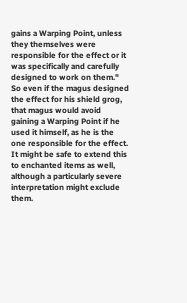gains a Warping Point, unless they themselves were responsible for the effect or it was specifically and carefully designed to work on them." So even if the magus designed the effect for his shield grog, that magus would avoid gaining a Warping Point if he used it himself, as he is the one responsible for the effect. It might be safe to extend this to enchanted items as well, although a particularly severe interpretation might exclude them.